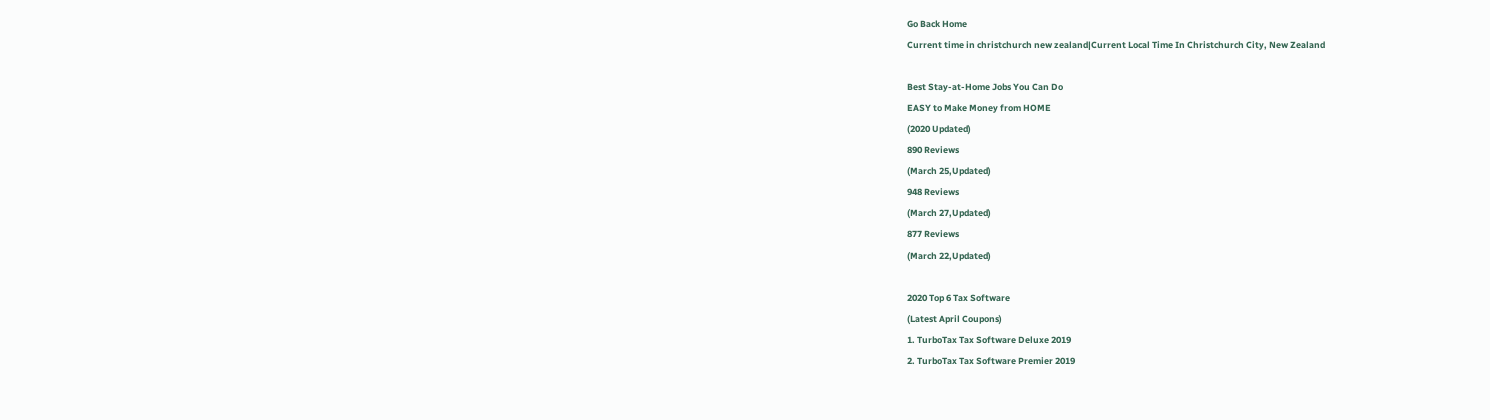Go Back Home
Current time in christchurch new zealand|Current Local Time In Christchurch City, New Zealand

Best Stay-at-Home Jobs You Can Do
EASY to Make Money from HOME
(2020 Updated)
890 Reviews
(March 25,Updated)
948 Reviews
(March 27,Updated)
877 Reviews
(March 22,Updated)

2020 Top 6 Tax Software
(Latest April Coupons)
1. TurboTax Tax Software Deluxe 2019
2. TurboTax Tax Software Premier 2019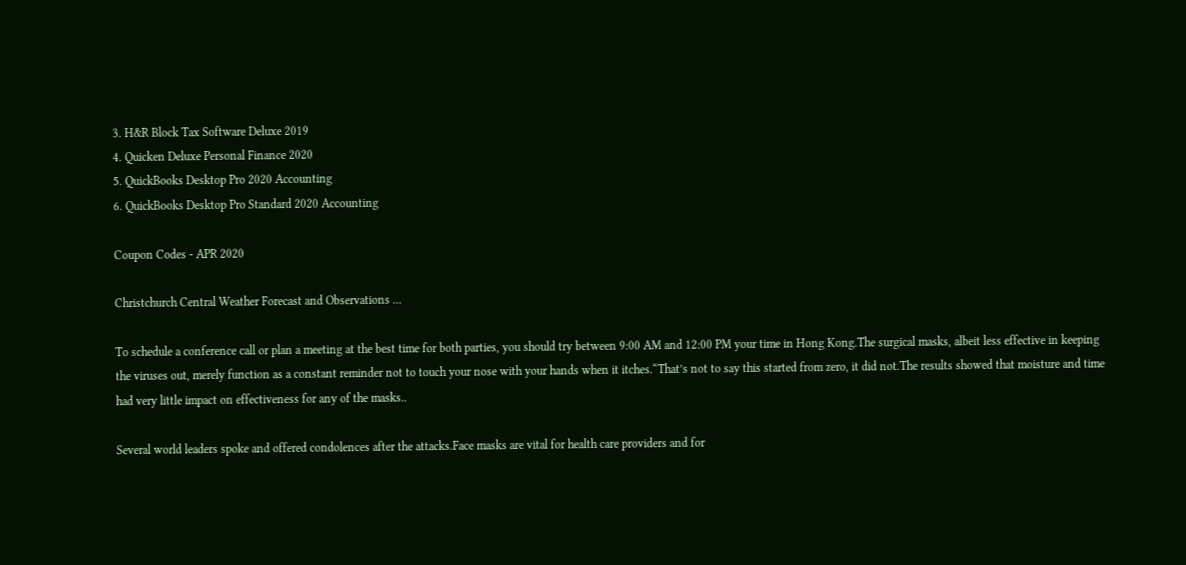3. H&R Block Tax Software Deluxe 2019
4. Quicken Deluxe Personal Finance 2020
5. QuickBooks Desktop Pro 2020 Accounting
6. QuickBooks Desktop Pro Standard 2020 Accounting

Coupon Codes - APR 2020

Christchurch Central Weather Forecast and Observations ...

To schedule a conference call or plan a meeting at the best time for both parties, you should try between 9:00 AM and 12:00 PM your time in Hong Kong.The surgical masks, albeit less effective in keeping the viruses out, merely function as a constant reminder not to touch your nose with your hands when it itches.“That’s not to say this started from zero, it did not.The results showed that moisture and time had very little impact on effectiveness for any of the masks..

Several world leaders spoke and offered condolences after the attacks.Face masks are vital for health care providers and for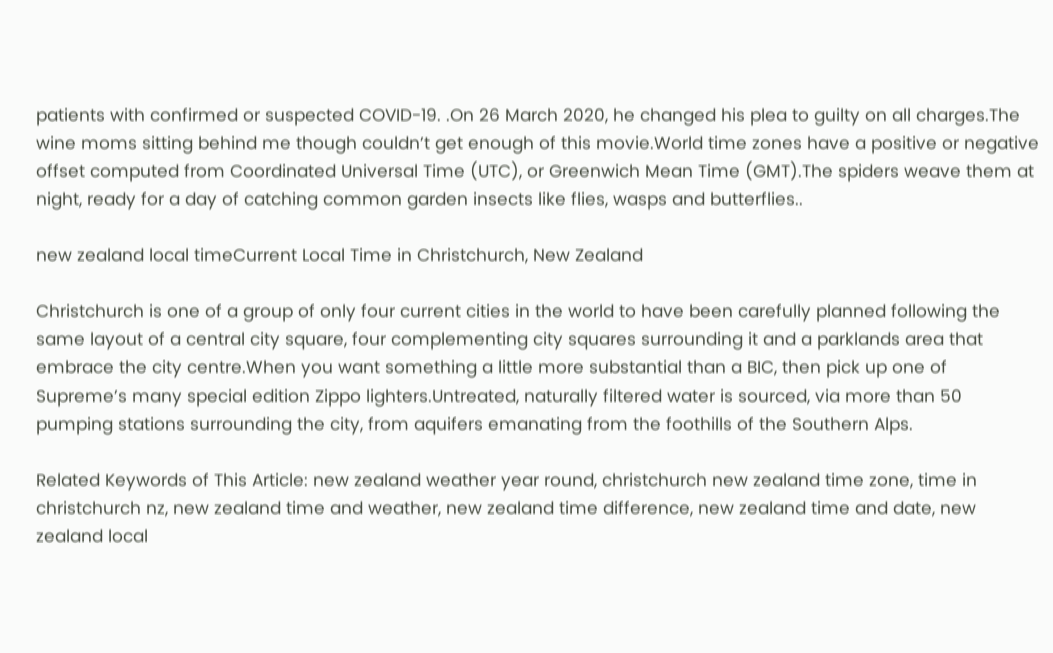patients with confirmed or suspected COVID-19. .On 26 March 2020, he changed his plea to guilty on all charges.The wine moms sitting behind me though couldn’t get enough of this movie.World time zones have a positive or negative offset computed from Coordinated Universal Time (UTC), or Greenwich Mean Time (GMT).The spiders weave them at night, ready for a day of catching common garden insects like flies, wasps and butterflies..

new zealand local timeCurrent Local Time in Christchurch, New Zealand

Christchurch is one of a group of only four current cities in the world to have been carefully planned following the same layout of a central city square, four complementing city squares surrounding it and a parklands area that embrace the city centre.When you want something a little more substantial than a BIC, then pick up one of Supreme’s many special edition Zippo lighters.Untreated, naturally filtered water is sourced, via more than 50 pumping stations surrounding the city, from aquifers emanating from the foothills of the Southern Alps.

Related Keywords of This Article: new zealand weather year round, christchurch new zealand time zone, time in christchurch nz, new zealand time and weather, new zealand time difference, new zealand time and date, new zealand local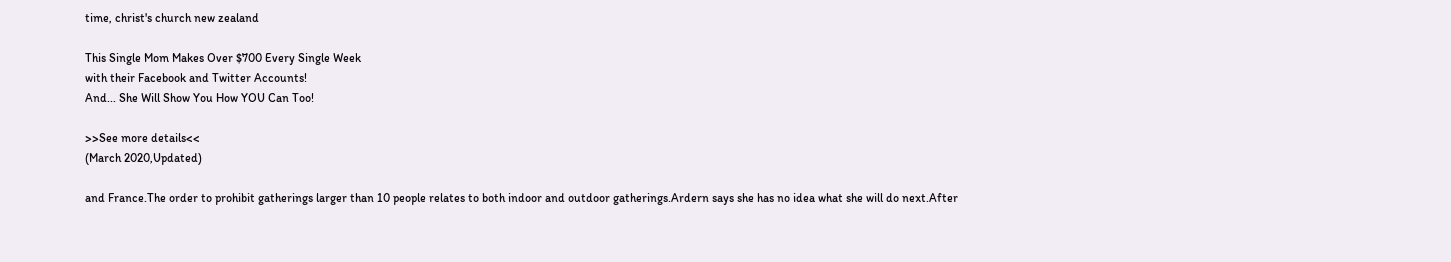time, christ's church new zealand

This Single Mom Makes Over $700 Every Single Week
with their Facebook and Twitter Accounts!
And... She Will Show You How YOU Can Too!

>>See more details<<
(March 2020,Updated)

and France.The order to prohibit gatherings larger than 10 people relates to both indoor and outdoor gatherings.Ardern says she has no idea what she will do next.After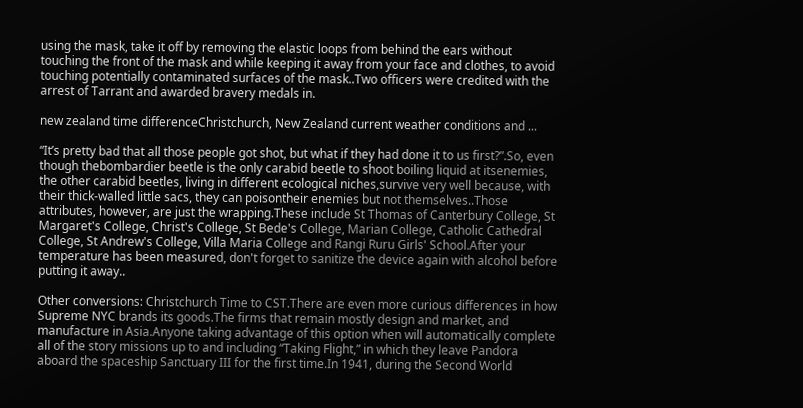using the mask, take it off by removing the elastic loops from behind the ears without touching the front of the mask and while keeping it away from your face and clothes, to avoid touching potentially contaminated surfaces of the mask..Two officers were credited with the arrest of Tarrant and awarded bravery medals in.

new zealand time differenceChristchurch, New Zealand current weather conditions and ...

“It’s pretty bad that all those people got shot, but what if they had done it to us first?”.So, even though thebombardier beetle is the only carabid beetle to shoot boiling liquid at itsenemies, the other carabid beetles, living in different ecological niches,survive very well because, with their thick-walled little sacs, they can poisontheir enemies but not themselves..Those attributes, however, are just the wrapping.These include St Thomas of Canterbury College, St Margaret's College, Christ's College, St Bede's College, Marian College, Catholic Cathedral College, St Andrew's College, Villa Maria College and Rangi Ruru Girls' School.After your temperature has been measured, don't forget to sanitize the device again with alcohol before putting it away..

Other conversions: Christchurch Time to CST.There are even more curious differences in how Supreme NYC brands its goods.The firms that remain mostly design and market, and manufacture in Asia.Anyone taking advantage of this option when will automatically complete all of the story missions up to and including “Taking Flight,” in which they leave Pandora aboard the spaceship Sanctuary III for the first time.In 1941, during the Second World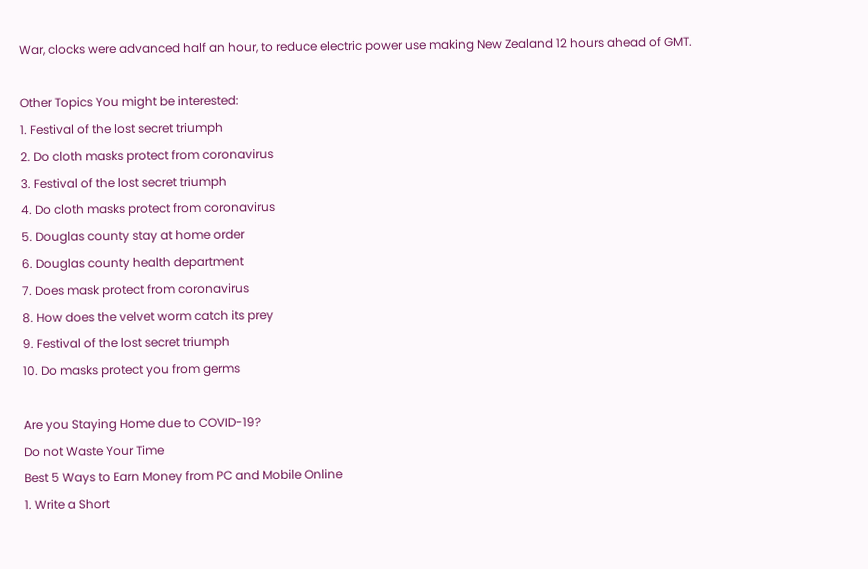War, clocks were advanced half an hour, to reduce electric power use making New Zealand 12 hours ahead of GMT.

Other Topics You might be interested:
1. Festival of the lost secret triumph
2. Do cloth masks protect from coronavirus
3. Festival of the lost secret triumph
4. Do cloth masks protect from coronavirus
5. Douglas county stay at home order
6. Douglas county health department
7. Does mask protect from coronavirus
8. How does the velvet worm catch its prey
9. Festival of the lost secret triumph
10. Do masks protect you from germs

Are you Staying Home due to COVID-19?
Do not Waste Your Time
Best 5 Ways to Earn Money from PC and Mobile Online
1. Write a Short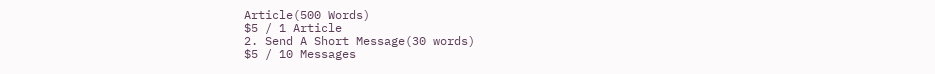Article(500 Words)
$5 / 1 Article
2. Send A Short Message(30 words)
$5 / 10 Messages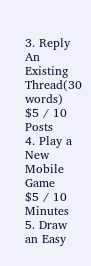3. Reply An Existing Thread(30 words)
$5 / 10 Posts
4. Play a New Mobile Game
$5 / 10 Minutes
5. Draw an Easy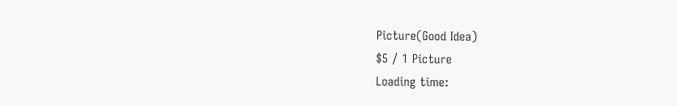Picture(Good Idea)
$5 / 1 Picture
Loading time: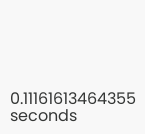0.11161613464355 seconds